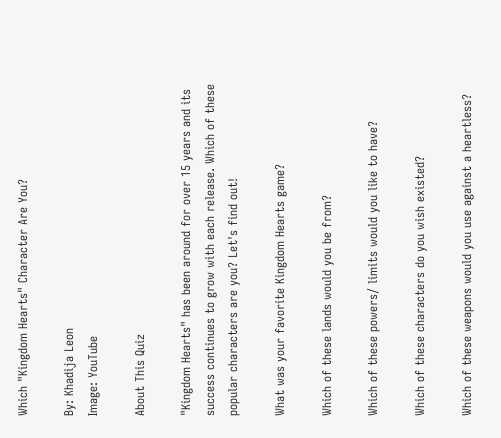Which "Kingdom Hearts" Character Are You?

By: Khadija Leon
Image: YouTube

About This Quiz

"Kingdom Hearts" has been around for over 15 years and its success continues to grow with each release. Which of these popular characters are you? Let's find out!

What was your favorite Kingdom Hearts game?

Which of these lands would you be from?

Which of these powers/ limits would you like to have?

Which of these characters do you wish existed?

Which of these weapons would you use against a heartless?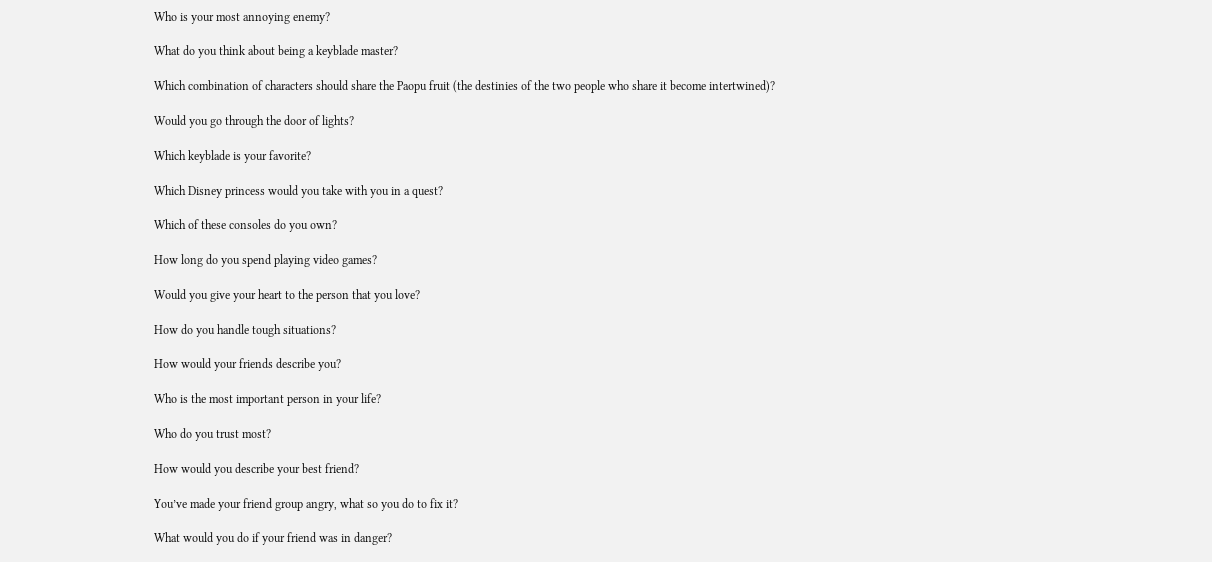Who is your most annoying enemy?

What do you think about being a keyblade master?

Which combination of characters should share the Paopu fruit (the destinies of the two people who share it become intertwined)?

Would you go through the door of lights?

Which keyblade is your favorite?

Which Disney princess would you take with you in a quest?

Which of these consoles do you own?

How long do you spend playing video games?

Would you give your heart to the person that you love?

How do you handle tough situations?

How would your friends describe you?

Who is the most important person in your life?

Who do you trust most?

How would you describe your best friend?

You’ve made your friend group angry, what so you do to fix it?

What would you do if your friend was in danger?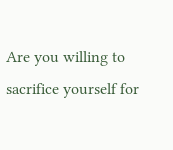Are you willing to sacrifice yourself for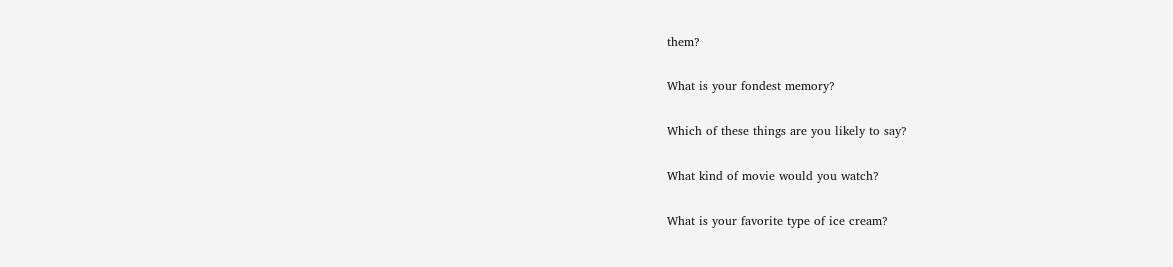them?

What is your fondest memory?

Which of these things are you likely to say?

What kind of movie would you watch?

What is your favorite type of ice cream?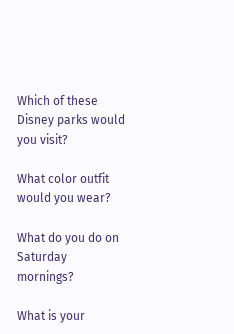Which of these Disney parks would you visit?

What color outfit would you wear?

What do you do on Saturday mornings?

What is your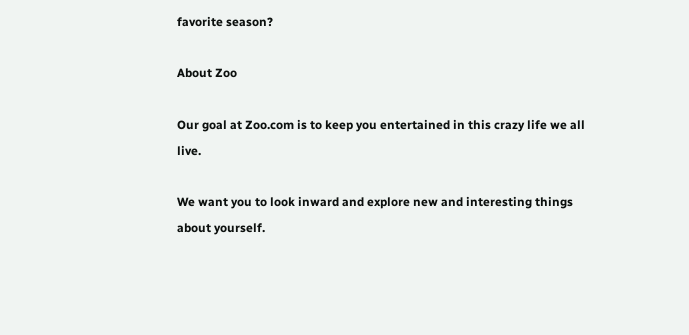favorite season?

About Zoo

Our goal at Zoo.com is to keep you entertained in this crazy life we all live.

We want you to look inward and explore new and interesting things about yourself.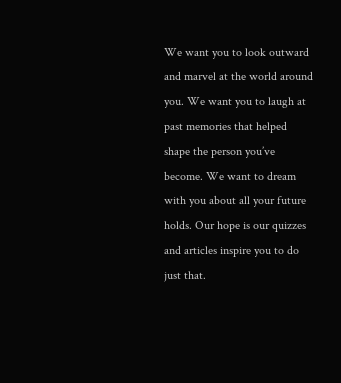We want you to look outward and marvel at the world around you. We want you to laugh at past memories that helped shape the person you’ve become. We want to dream with you about all your future holds. Our hope is our quizzes and articles inspire you to do just that.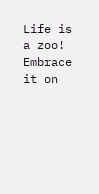Life is a zoo! Embrace it on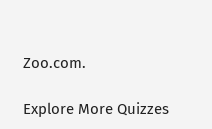Zoo.com.

Explore More Quizzes